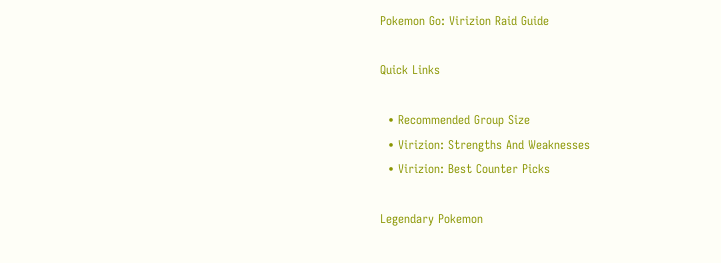Pokemon Go: Virizion Raid Guide

Quick Links

  • Recommended Group Size
  • Virizion: Strengths And Weaknesses
  • Virizion: Best Counter Picks

Legendary Pokemon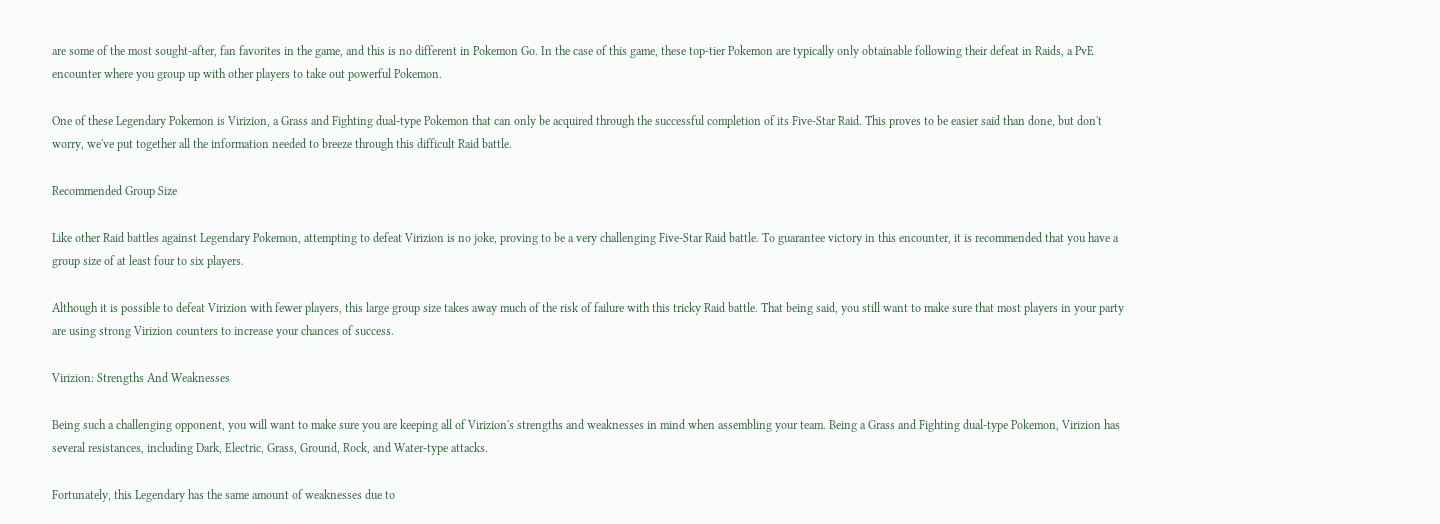are some of the most sought-after, fan favorites in the game, and this is no different in Pokemon Go. In the case of this game, these top-tier Pokemon are typically only obtainable following their defeat in Raids, a PvE encounter where you group up with other players to take out powerful Pokemon.

One of these Legendary Pokemon is Virizion, a Grass and Fighting dual-type Pokemon that can only be acquired through the successful completion of its Five-Star Raid. This proves to be easier said than done, but don't worry, we've put together all the information needed to breeze through this difficult Raid battle.

Recommended Group Size

Like other Raid battles against Legendary Pokemon, attempting to defeat Virizion is no joke, proving to be a very challenging Five-Star Raid battle. To guarantee victory in this encounter, it is recommended that you have a group size of at least four to six players.

Although it is possible to defeat Virizion with fewer players, this large group size takes away much of the risk of failure with this tricky Raid battle. That being said, you still want to make sure that most players in your party are using strong Virizion counters to increase your chances of success.

Virizion: Strengths And Weaknesses

Being such a challenging opponent, you will want to make sure you are keeping all of Virizion's strengths and weaknesses in mind when assembling your team. Being a Grass and Fighting dual-type Pokemon, Virizion has several resistances, including Dark, Electric, Grass, Ground, Rock, and Water-type attacks.

Fortunately, this Legendary has the same amount of weaknesses due to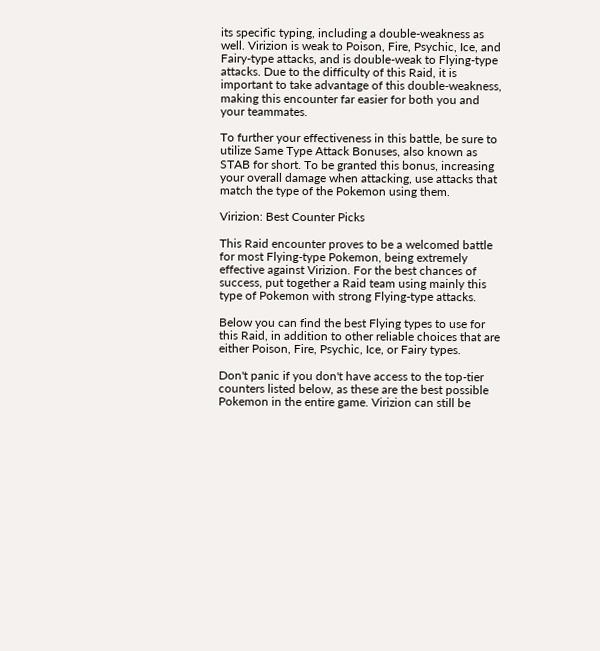its specific typing, including a double-weakness as well. Virizion is weak to Poison, Fire, Psychic, Ice, and Fairy-type attacks, and is double-weak to Flying-type attacks. Due to the difficulty of this Raid, it is important to take advantage of this double-weakness, making this encounter far easier for both you and your teammates.

To further your effectiveness in this battle, be sure to utilize Same Type Attack Bonuses, also known as STAB for short. To be granted this bonus, increasing your overall damage when attacking, use attacks that match the type of the Pokemon using them.

Virizion: Best Counter Picks

This Raid encounter proves to be a welcomed battle for most Flying-type Pokemon, being extremely effective against Virizion. For the best chances of success, put together a Raid team using mainly this type of Pokemon with strong Flying-type attacks.

Below you can find the best Flying types to use for this Raid, in addition to other reliable choices that are either Poison, Fire, Psychic, Ice, or Fairy types.

Don't panic if you don't have access to the top-tier counters listed below, as these are the best possible Pokemon in the entire game. Virizion can still be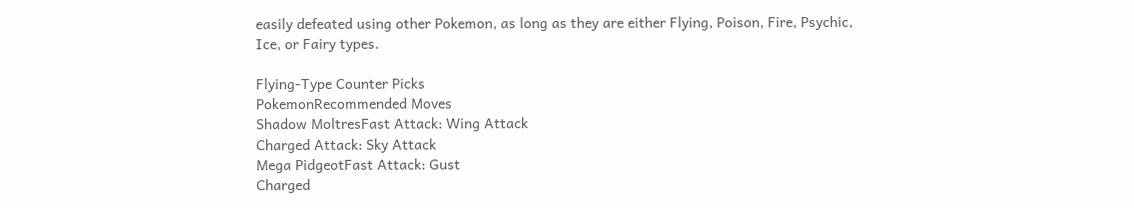easily defeated using other Pokemon, as long as they are either Flying, Poison, Fire, Psychic, Ice, or Fairy types.

Flying-Type Counter Picks
PokemonRecommended Moves
Shadow MoltresFast Attack: Wing Attack
Charged Attack: Sky Attack
Mega PidgeotFast Attack: Gust
Charged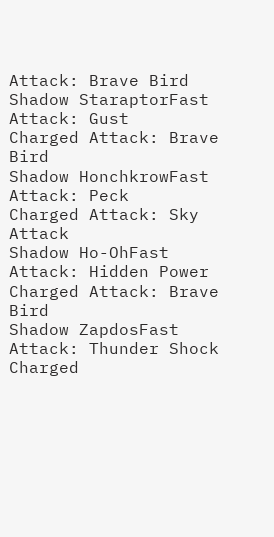Attack: Brave Bird
Shadow StaraptorFast Attack: Gust
Charged Attack: Brave Bird
Shadow HonchkrowFast Attack: Peck
Charged Attack: Sky Attack
Shadow Ho-OhFast Attack: Hidden Power
Charged Attack: Brave Bird
Shadow ZapdosFast Attack: Thunder Shock
Charged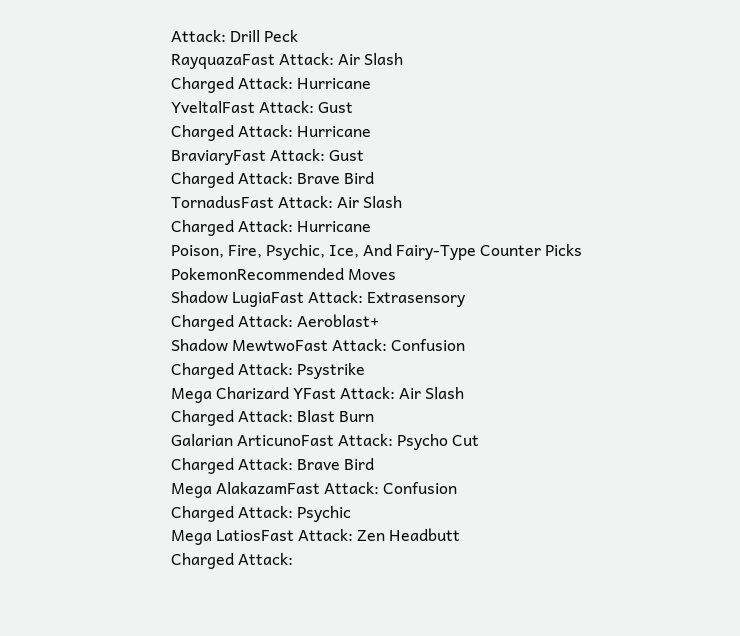Attack: Drill Peck
RayquazaFast Attack: Air Slash
Charged Attack: Hurricane
YveltalFast Attack: Gust
Charged Attack: Hurricane
BraviaryFast Attack: Gust
Charged Attack: Brave Bird
TornadusFast Attack: Air Slash
Charged Attack: Hurricane
Poison, Fire, Psychic, Ice, And Fairy-Type Counter Picks
PokemonRecommended Moves
Shadow LugiaFast Attack: Extrasensory
Charged Attack: Aeroblast+
Shadow MewtwoFast Attack: Confusion
Charged Attack: Psystrike
Mega Charizard YFast Attack: Air Slash
Charged Attack: Blast Burn
Galarian ArticunoFast Attack: Psycho Cut
Charged Attack: Brave Bird
Mega AlakazamFast Attack: Confusion
Charged Attack: Psychic
Mega LatiosFast Attack: Zen Headbutt
Charged Attack: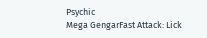Psychic
Mega GengarFast Attack: Lick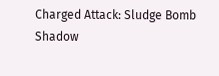Charged Attack: Sludge Bomb
Shadow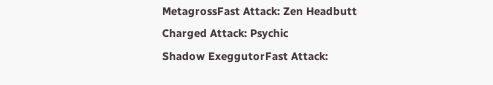MetagrossFast Attack: Zen Headbutt
Charged Attack: Psychic
Shadow ExeggutorFast Attack: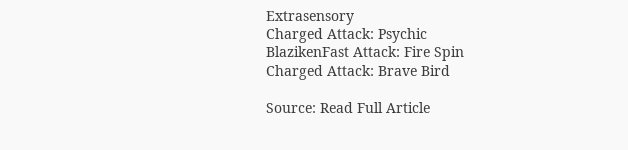Extrasensory
Charged Attack: Psychic
BlazikenFast Attack: Fire Spin
Charged Attack: Brave Bird

Source: Read Full Article